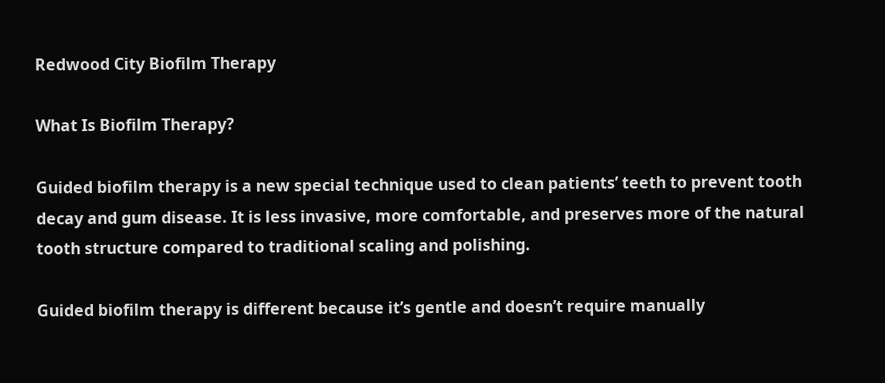Redwood City Biofilm Therapy

What Is Biofilm Therapy?

Guided biofilm therapy is a new special technique used to clean patients’ teeth to prevent tooth decay and gum disease. It is less invasive, more comfortable, and preserves more of the natural tooth structure compared to traditional scaling and polishing.

Guided biofilm therapy is different because it’s gentle and doesn’t require manually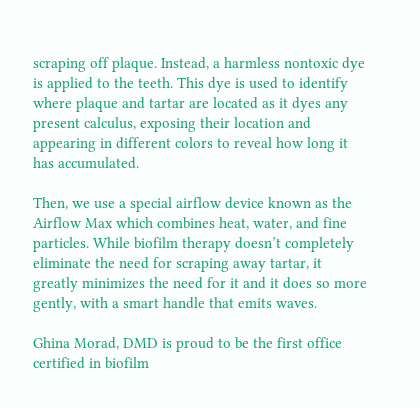scraping off plaque. Instead, a harmless nontoxic dye is applied to the teeth. This dye is used to identify where plaque and tartar are located as it dyes any present calculus, exposing their location and appearing in different colors to reveal how long it has accumulated.

Then, we use a special airflow device known as the Airflow Max which combines heat, water, and fine particles. While biofilm therapy doesn’t completely eliminate the need for scraping away tartar, it greatly minimizes the need for it and it does so more gently, with a smart handle that emits waves.

Ghina Morad, DMD is proud to be the first office certified in biofilm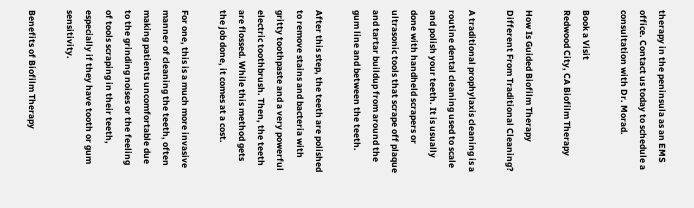therapy in the peninsula as an EMS office. Contact us today to schedule a consultation with Dr. Morad.

Book a Visit
Redwood City, CA Biofilm Therapy

How Is Guided Biofilm Therapy Different From Traditional Cleaning?

A traditional prophylaxis cleaning is a routine dental cleaning used to scale and polish your teeth. It is usually done with handheld scrapers or ultrasonic tools that scrape off plaque and tartar buildup from around the gum line and between the teeth.

After this step, the teeth are polished to remove stains and bacteria with gritty toothpaste and a very powerful electric toothbrush. Then, the teeth are flossed. While this method gets the job done, it comes at a cost.

For one, this is a much more invasive manner of cleaning the teeth, often making patients uncomfortable due to the grinding noises or the feeling of tools scraping in their teeth, especially if they have tooth or gum sensitivity.

Benefits of Biofilm Therapy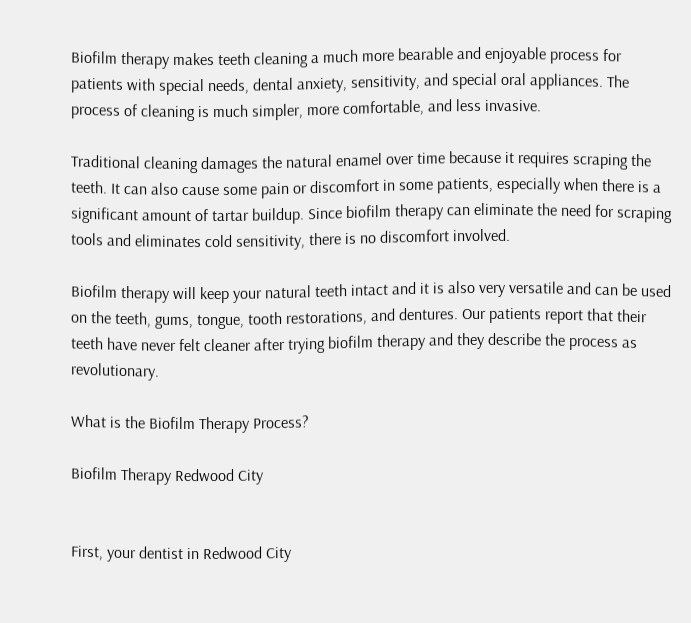Biofilm therapy makes teeth cleaning a much more bearable and enjoyable process for patients with special needs, dental anxiety, sensitivity, and special oral appliances. The process of cleaning is much simpler, more comfortable, and less invasive.

Traditional cleaning damages the natural enamel over time because it requires scraping the teeth. It can also cause some pain or discomfort in some patients, especially when there is a significant amount of tartar buildup. Since biofilm therapy can eliminate the need for scraping tools and eliminates cold sensitivity, there is no discomfort involved.

Biofilm therapy will keep your natural teeth intact and it is also very versatile and can be used on the teeth, gums, tongue, tooth restorations, and dentures. Our patients report that their teeth have never felt cleaner after trying biofilm therapy and they describe the process as revolutionary.

What is the Biofilm Therapy Process?

Biofilm Therapy Redwood City


First, your dentist in Redwood City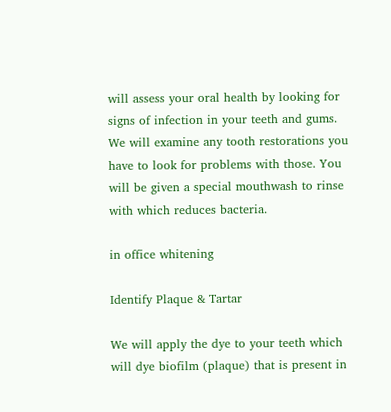will assess your oral health by looking for signs of infection in your teeth and gums. We will examine any tooth restorations you have to look for problems with those. You will be given a special mouthwash to rinse with which reduces bacteria.

in office whitening

Identify Plaque & Tartar

We will apply the dye to your teeth which will dye biofilm (plaque) that is present in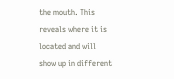the mouth. This reveals where it is located and will show up in different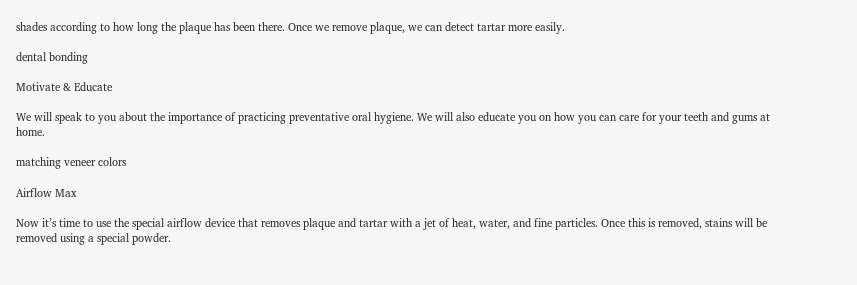shades according to how long the plaque has been there. Once we remove plaque, we can detect tartar more easily.

dental bonding

Motivate & Educate

We will speak to you about the importance of practicing preventative oral hygiene. We will also educate you on how you can care for your teeth and gums at home.

matching veneer colors

Airflow Max

Now it’s time to use the special airflow device that removes plaque and tartar with a jet of heat, water, and fine particles. Once this is removed, stains will be removed using a special powder.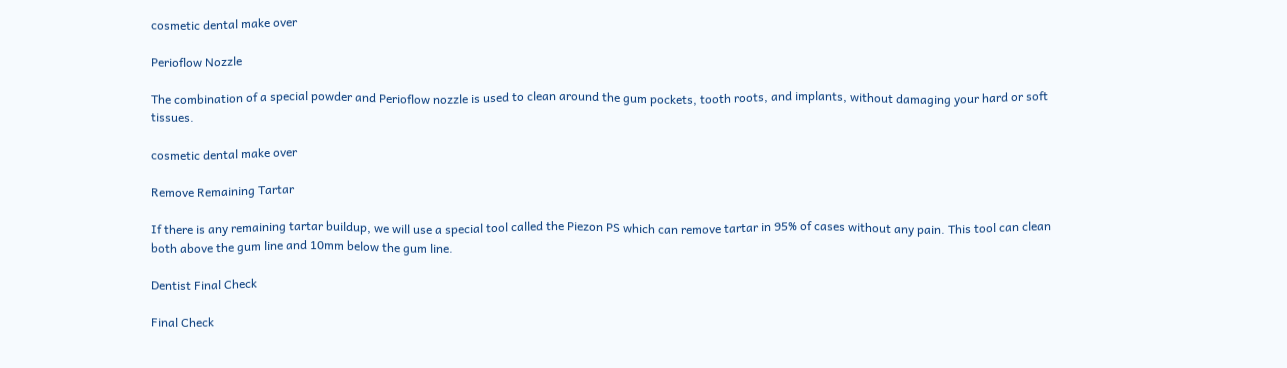cosmetic dental make over

Perioflow Nozzle

The combination of a special powder and Perioflow nozzle is used to clean around the gum pockets, tooth roots, and implants, without damaging your hard or soft tissues.

cosmetic dental make over

Remove Remaining Tartar

If there is any remaining tartar buildup, we will use a special tool called the Piezon PS which can remove tartar in 95% of cases without any pain. This tool can clean both above the gum line and 10mm below the gum line.

Dentist Final Check

Final Check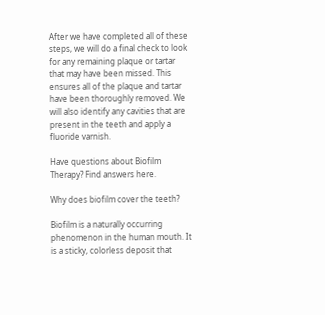After we have completed all of these steps, we will do a final check to look for any remaining plaque or tartar that may have been missed. This ensures all of the plaque and tartar have been thoroughly removed. We will also identify any cavities that are present in the teeth and apply a fluoride varnish.

Have questions about Biofilm Therapy? Find answers here.

Why does biofilm cover the teeth?

Biofilm is a naturally occurring phenomenon in the human mouth. It is a sticky, colorless deposit that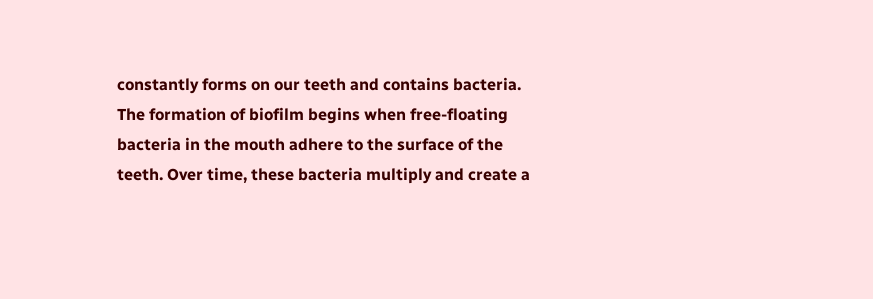constantly forms on our teeth and contains bacteria. The formation of biofilm begins when free-floating bacteria in the mouth adhere to the surface of the teeth. Over time, these bacteria multiply and create a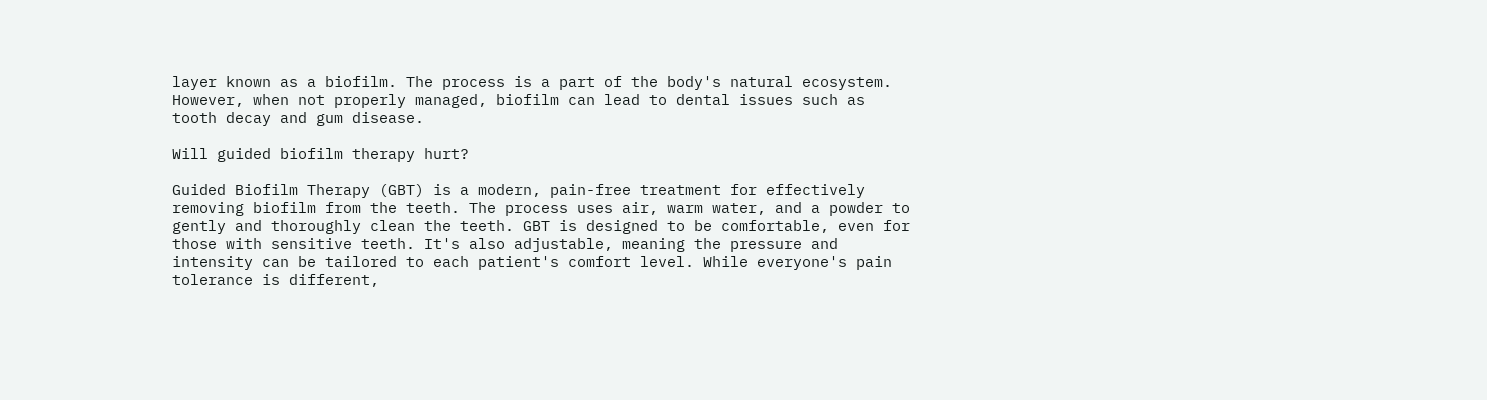layer known as a biofilm. The process is a part of the body's natural ecosystem. However, when not properly managed, biofilm can lead to dental issues such as tooth decay and gum disease.

Will guided biofilm therapy hurt?

Guided Biofilm Therapy (GBT) is a modern, pain-free treatment for effectively removing biofilm from the teeth. The process uses air, warm water, and a powder to gently and thoroughly clean the teeth. GBT is designed to be comfortable, even for those with sensitive teeth. It's also adjustable, meaning the pressure and intensity can be tailored to each patient's comfort level. While everyone's pain tolerance is different,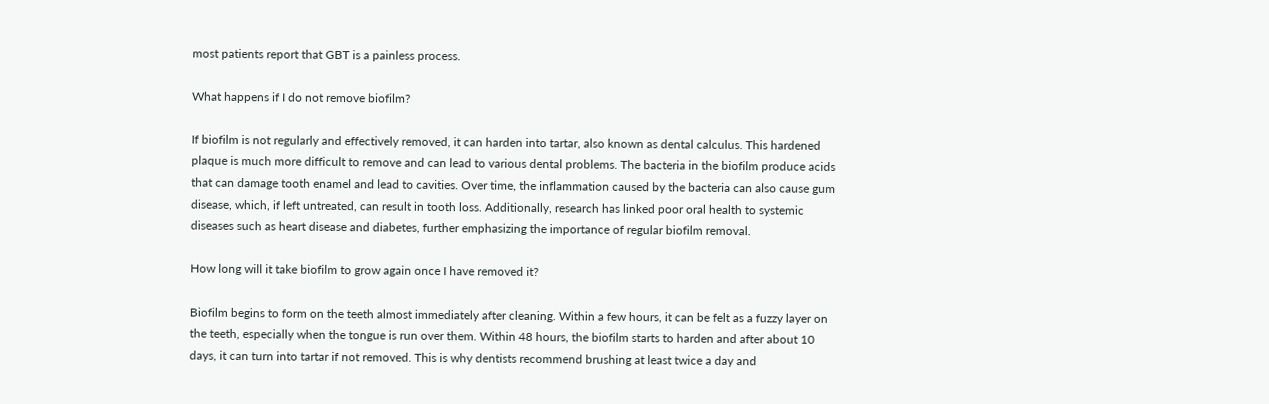most patients report that GBT is a painless process.

What happens if I do not remove biofilm?

If biofilm is not regularly and effectively removed, it can harden into tartar, also known as dental calculus. This hardened plaque is much more difficult to remove and can lead to various dental problems. The bacteria in the biofilm produce acids that can damage tooth enamel and lead to cavities. Over time, the inflammation caused by the bacteria can also cause gum disease, which, if left untreated, can result in tooth loss. Additionally, research has linked poor oral health to systemic diseases such as heart disease and diabetes, further emphasizing the importance of regular biofilm removal.

How long will it take biofilm to grow again once I have removed it?

Biofilm begins to form on the teeth almost immediately after cleaning. Within a few hours, it can be felt as a fuzzy layer on the teeth, especially when the tongue is run over them. Within 48 hours, the biofilm starts to harden and after about 10 days, it can turn into tartar if not removed. This is why dentists recommend brushing at least twice a day and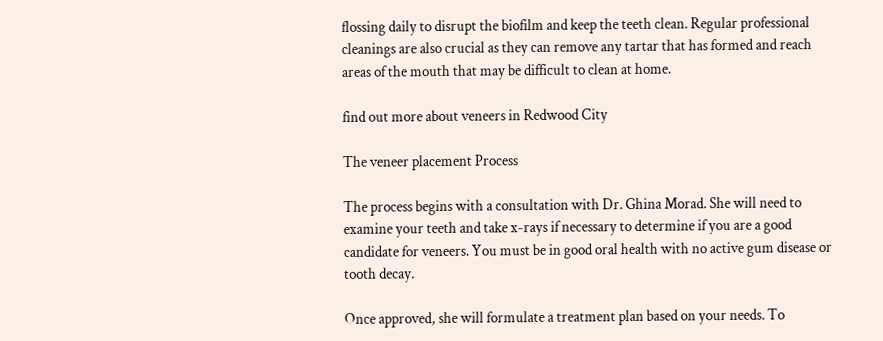flossing daily to disrupt the biofilm and keep the teeth clean. Regular professional cleanings are also crucial as they can remove any tartar that has formed and reach areas of the mouth that may be difficult to clean at home.

find out more about veneers in Redwood City

The veneer placement Process

The process begins with a consultation with Dr. Ghina Morad. She will need to examine your teeth and take x-rays if necessary to determine if you are a good candidate for veneers. You must be in good oral health with no active gum disease or tooth decay.

Once approved, she will formulate a treatment plan based on your needs. To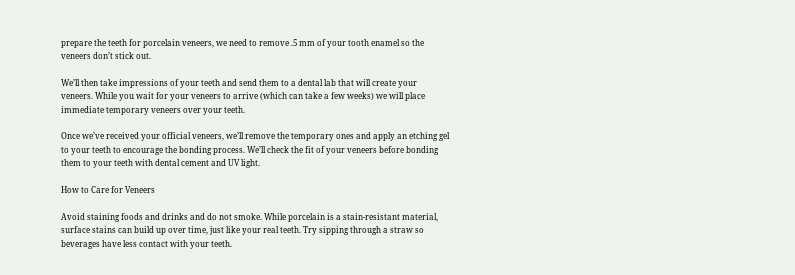prepare the teeth for porcelain veneers, we need to remove .5 mm of your tooth enamel so the veneers don’t stick out.

We’ll then take impressions of your teeth and send them to a dental lab that will create your veneers. While you wait for your veneers to arrive (which can take a few weeks) we will place immediate temporary veneers over your teeth.

Once we’ve received your official veneers, we’ll remove the temporary ones and apply an etching gel to your teeth to encourage the bonding process. We’ll check the fit of your veneers before bonding them to your teeth with dental cement and UV light.

How to Care for Veneers

Avoid staining foods and drinks and do not smoke. While porcelain is a stain-resistant material, surface stains can build up over time, just like your real teeth. Try sipping through a straw so beverages have less contact with your teeth.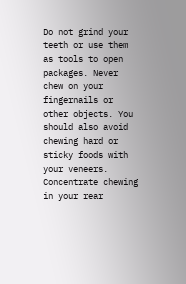Do not grind your teeth or use them as tools to open packages. Never chew on your fingernails or other objects. You should also avoid chewing hard or sticky foods with your veneers. Concentrate chewing in your rear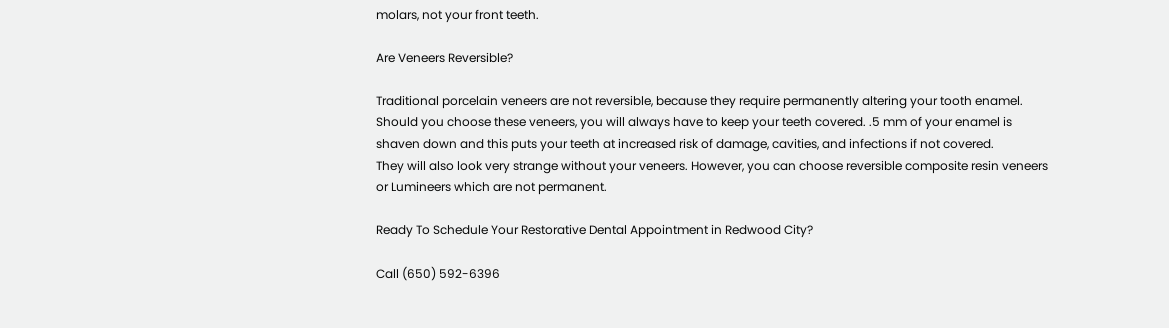molars, not your front teeth.

Are Veneers Reversible?

Traditional porcelain veneers are not reversible, because they require permanently altering your tooth enamel. Should you choose these veneers, you will always have to keep your teeth covered. .5 mm of your enamel is shaven down and this puts your teeth at increased risk of damage, cavities, and infections if not covered.
They will also look very strange without your veneers. However, you can choose reversible composite resin veneers or Lumineers which are not permanent.

Ready To Schedule Your Restorative Dental Appointment in Redwood City?

Call (650) 592-6396